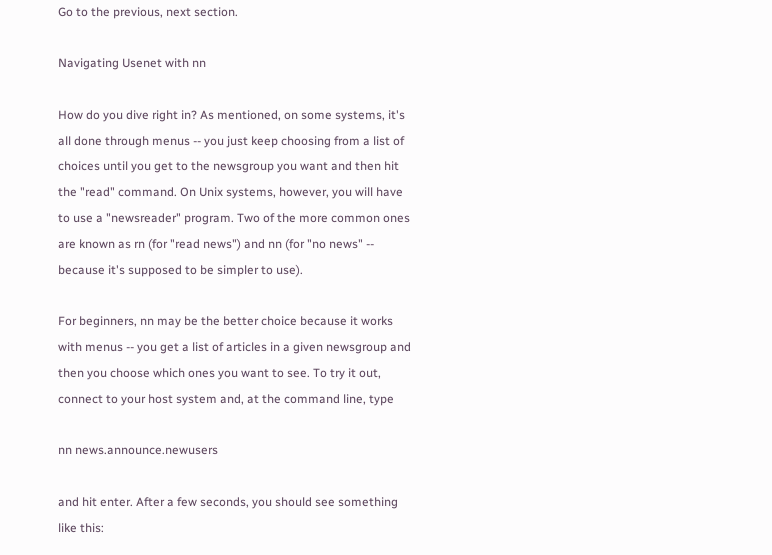Go to the previous, next section.

Navigating Usenet with nn

How do you dive right in? As mentioned, on some systems, it's all done through menus -- you just keep choosing from a list of choices until you get to the newsgroup you want and then hit the "read" command. On Unix systems, however, you will have to use a "newsreader" program. Two of the more common ones are known as rn (for "read news") and nn (for "no news" -- because it's supposed to be simpler to use).

For beginners, nn may be the better choice because it works with menus -- you get a list of articles in a given newsgroup and then you choose which ones you want to see. To try it out, connect to your host system and, at the command line, type

nn news.announce.newusers

and hit enter. After a few seconds, you should see something like this: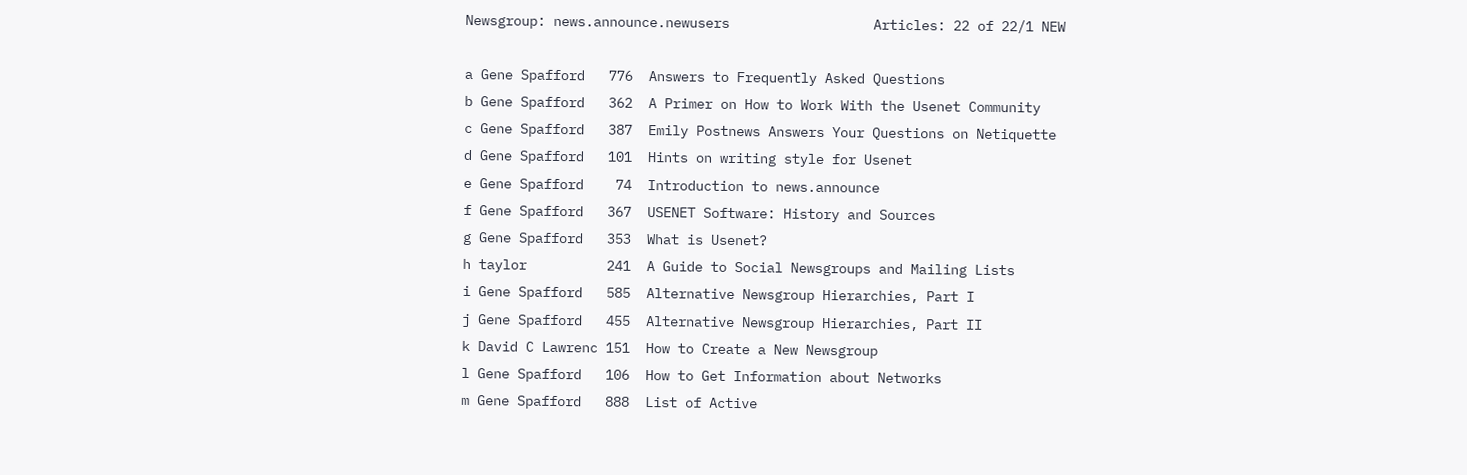Newsgroup: news.announce.newusers                  Articles: 22 of 22/1 NEW

a Gene Spafford   776  Answers to Frequently Asked Questions
b Gene Spafford   362  A Primer on How to Work With the Usenet Community
c Gene Spafford   387  Emily Postnews Answers Your Questions on Netiquette
d Gene Spafford   101  Hints on writing style for Usenet
e Gene Spafford    74  Introduction to news.announce
f Gene Spafford   367  USENET Software: History and Sources
g Gene Spafford   353  What is Usenet?
h taylor          241  A Guide to Social Newsgroups and Mailing Lists
i Gene Spafford   585  Alternative Newsgroup Hierarchies, Part I
j Gene Spafford   455  Alternative Newsgroup Hierarchies, Part II
k David C Lawrenc 151  How to Create a New Newsgroup
l Gene Spafford   106  How to Get Information about Networks
m Gene Spafford   888  List of Active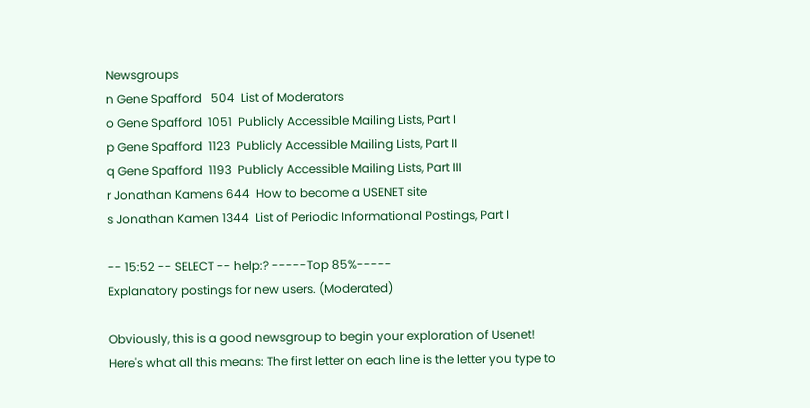Newsgroups
n Gene Spafford   504  List of Moderators
o Gene Spafford  1051  Publicly Accessible Mailing Lists, Part I
p Gene Spafford  1123  Publicly Accessible Mailing Lists, Part II
q Gene Spafford  1193  Publicly Accessible Mailing Lists, Part III
r Jonathan Kamens 644  How to become a USENET site
s Jonathan Kamen 1344  List of Periodic Informational Postings, Part I

-- 15:52 -- SELECT -- help:? -----Top 85%-----
Explanatory postings for new users. (Moderated)

Obviously, this is a good newsgroup to begin your exploration of Usenet! Here's what all this means: The first letter on each line is the letter you type to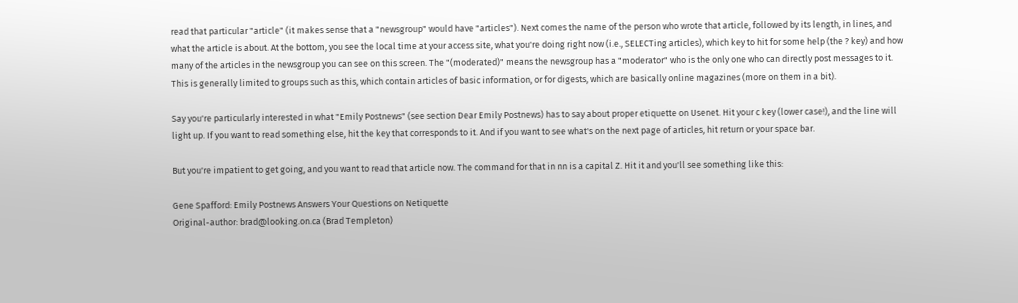read that particular "article" (it makes sense that a "newsgroup" would have "articles"). Next comes the name of the person who wrote that article, followed by its length, in lines, and what the article is about. At the bottom, you see the local time at your access site, what you're doing right now (i.e., SELECTing articles), which key to hit for some help (the ? key) and how many of the articles in the newsgroup you can see on this screen. The "(moderated)" means the newsgroup has a "moderator" who is the only one who can directly post messages to it. This is generally limited to groups such as this, which contain articles of basic information, or for digests, which are basically online magazines (more on them in a bit).

Say you're particularly interested in what "Emily Postnews" (see section Dear Emily Postnews) has to say about proper etiquette on Usenet. Hit your c key (lower case!), and the line will light up. If you want to read something else, hit the key that corresponds to it. And if you want to see what's on the next page of articles, hit return or your space bar.

But you're impatient to get going, and you want to read that article now. The command for that in nn is a capital Z. Hit it and you'll see something like this:

Gene Spafford: Emily Postnews Answers Your Questions on Netiquette
Original-author: brad@looking.on.ca (Brad Templeton)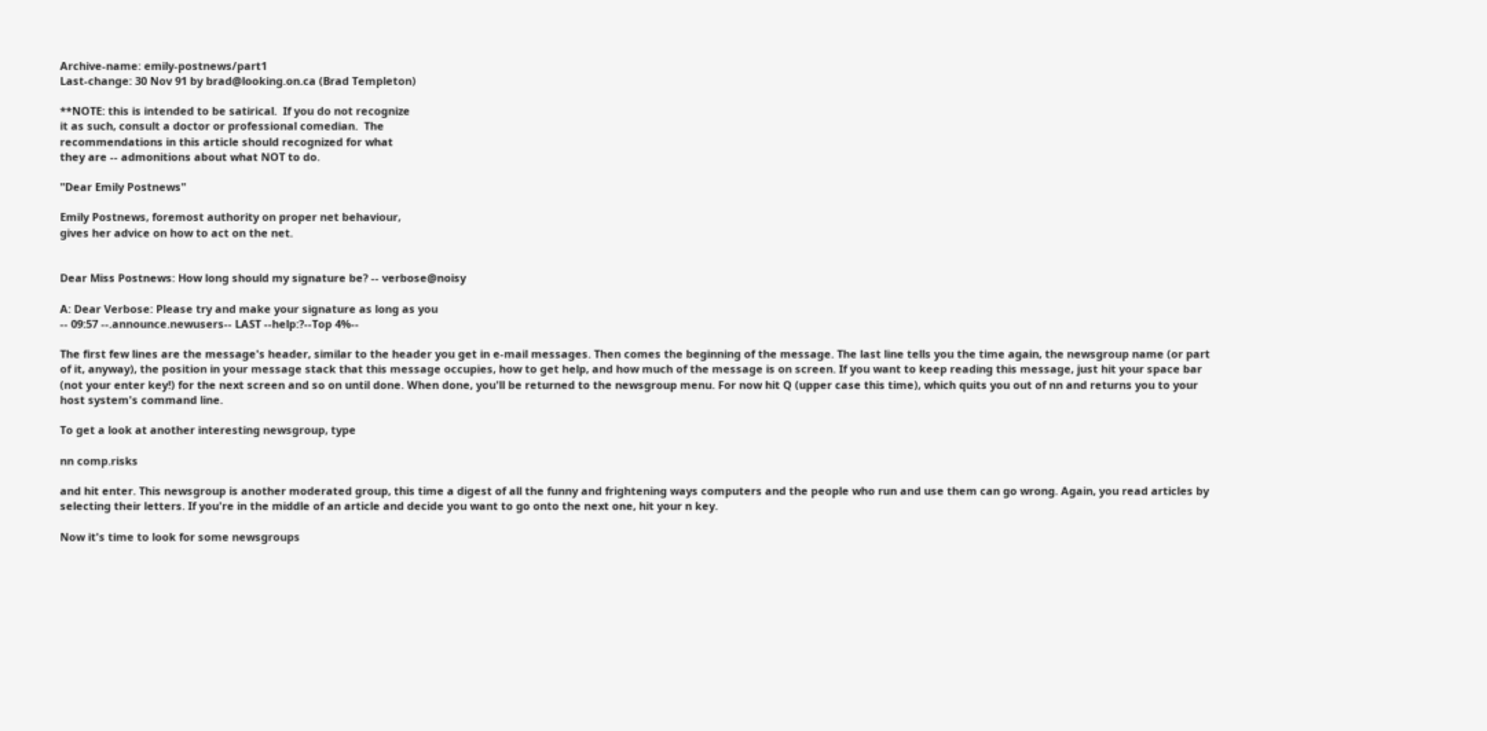Archive-name: emily-postnews/part1
Last-change: 30 Nov 91 by brad@looking.on.ca (Brad Templeton)

**NOTE: this is intended to be satirical.  If you do not recognize
it as such, consult a doctor or professional comedian.  The
recommendations in this article should recognized for what
they are -- admonitions about what NOT to do.

"Dear Emily Postnews"

Emily Postnews, foremost authority on proper net behaviour,
gives her advice on how to act on the net.


Dear Miss Postnews: How long should my signature be? -- verbose@noisy

A: Dear Verbose: Please try and make your signature as long as you
-- 09:57 --.announce.newusers-- LAST --help:?--Top 4%--

The first few lines are the message's header, similar to the header you get in e-mail messages. Then comes the beginning of the message. The last line tells you the time again, the newsgroup name (or part of it, anyway), the position in your message stack that this message occupies, how to get help, and how much of the message is on screen. If you want to keep reading this message, just hit your space bar (not your enter key!) for the next screen and so on until done. When done, you'll be returned to the newsgroup menu. For now hit Q (upper case this time), which quits you out of nn and returns you to your host system's command line.

To get a look at another interesting newsgroup, type

nn comp.risks

and hit enter. This newsgroup is another moderated group, this time a digest of all the funny and frightening ways computers and the people who run and use them can go wrong. Again, you read articles by selecting their letters. If you're in the middle of an article and decide you want to go onto the next one, hit your n key.

Now it's time to look for some newsgroups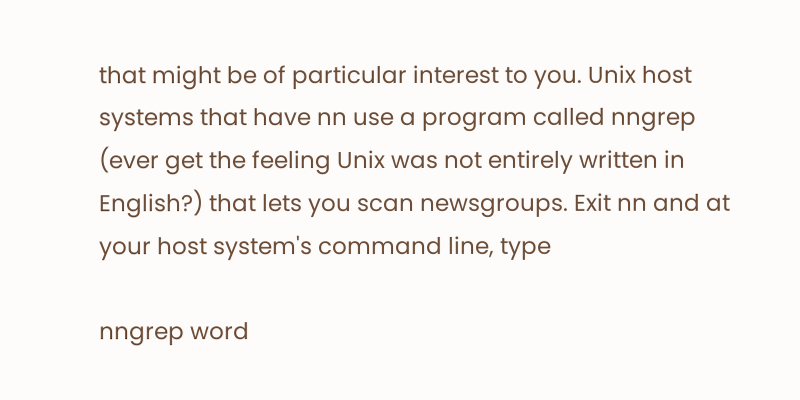that might be of particular interest to you. Unix host systems that have nn use a program called nngrep (ever get the feeling Unix was not entirely written in English?) that lets you scan newsgroups. Exit nn and at your host system's command line, type

nngrep word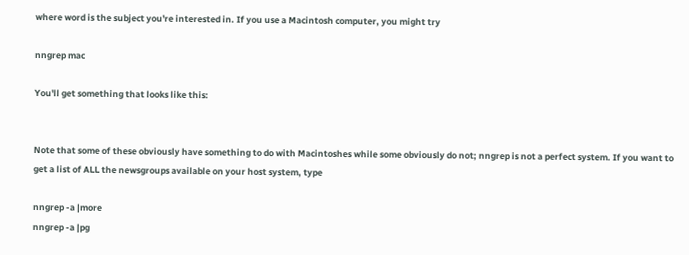where word is the subject you're interested in. If you use a Macintosh computer, you might try

nngrep mac

You'll get something that looks like this:


Note that some of these obviously have something to do with Macintoshes while some obviously do not; nngrep is not a perfect system. If you want to get a list of ALL the newsgroups available on your host system, type

nngrep -a |more
nngrep -a |pg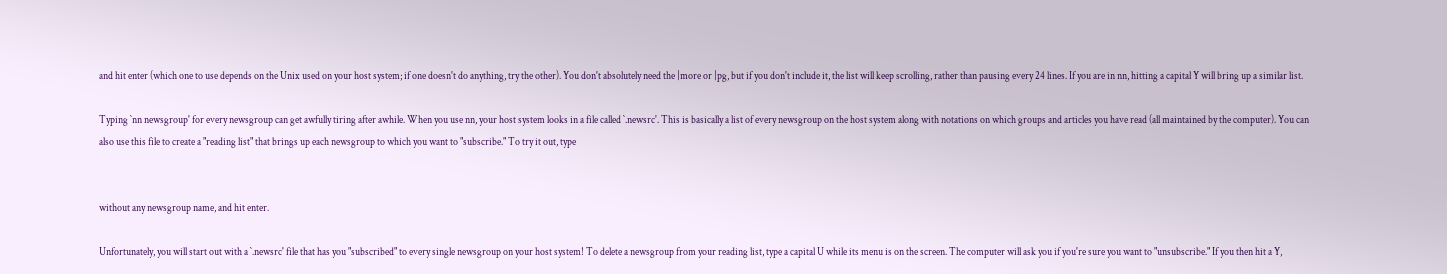and hit enter (which one to use depends on the Unix used on your host system; if one doesn't do anything, try the other). You don't absolutely need the |more or |pg, but if you don't include it, the list will keep scrolling, rather than pausing every 24 lines. If you are in nn, hitting a capital Y will bring up a similar list.

Typing `nn newsgroup' for every newsgroup can get awfully tiring after awhile. When you use nn, your host system looks in a file called `.newsrc'. This is basically a list of every newsgroup on the host system along with notations on which groups and articles you have read (all maintained by the computer). You can also use this file to create a "reading list" that brings up each newsgroup to which you want to "subscribe." To try it out, type


without any newsgroup name, and hit enter.

Unfortunately, you will start out with a `.newsrc' file that has you "subscribed" to every single newsgroup on your host system! To delete a newsgroup from your reading list, type a capital U while its menu is on the screen. The computer will ask you if you're sure you want to "unsubscribe." If you then hit a Y,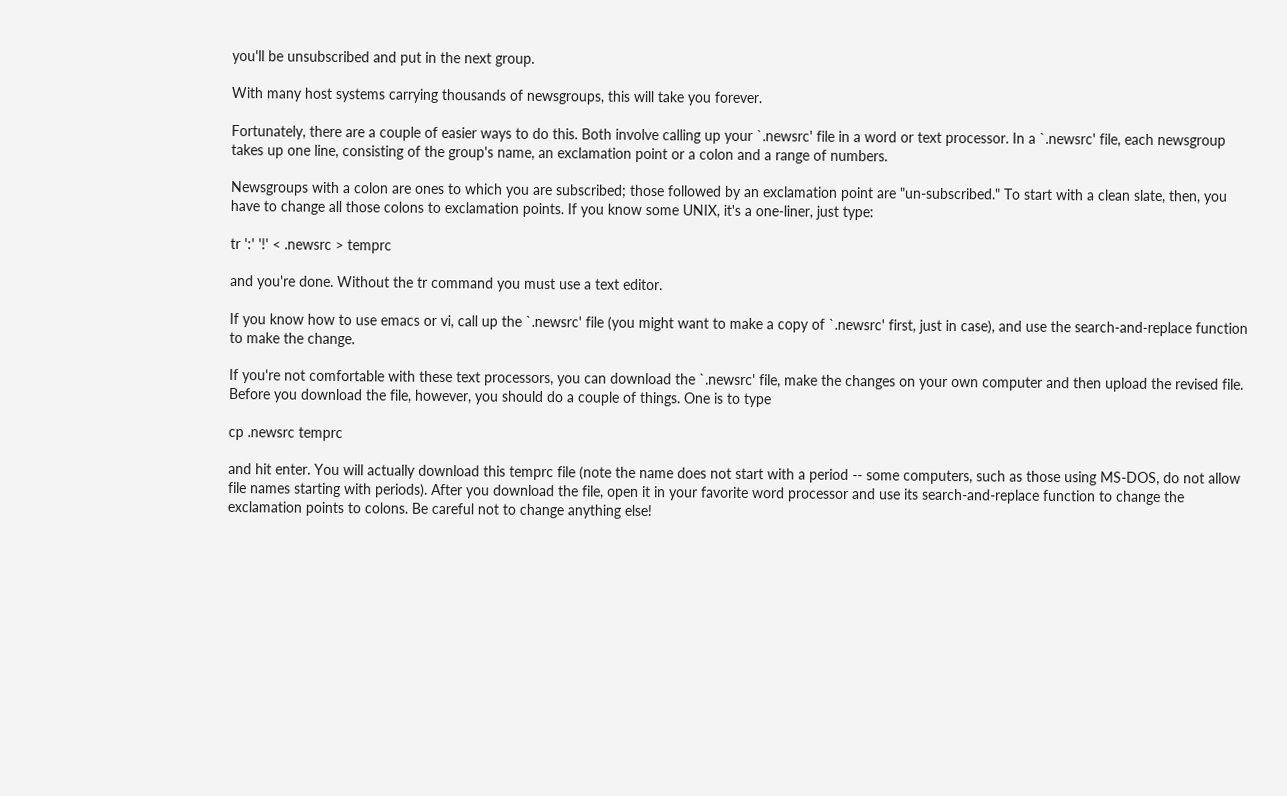you'll be unsubscribed and put in the next group.

With many host systems carrying thousands of newsgroups, this will take you forever.

Fortunately, there are a couple of easier ways to do this. Both involve calling up your `.newsrc' file in a word or text processor. In a `.newsrc' file, each newsgroup takes up one line, consisting of the group's name, an exclamation point or a colon and a range of numbers.

Newsgroups with a colon are ones to which you are subscribed; those followed by an exclamation point are "un-subscribed." To start with a clean slate, then, you have to change all those colons to exclamation points. If you know some UNIX, it's a one-liner, just type:

tr ':' '!' < .newsrc > temprc

and you're done. Without the tr command you must use a text editor.

If you know how to use emacs or vi, call up the `.newsrc' file (you might want to make a copy of `.newsrc' first, just in case), and use the search-and-replace function to make the change.

If you're not comfortable with these text processors, you can download the `.newsrc' file, make the changes on your own computer and then upload the revised file. Before you download the file, however, you should do a couple of things. One is to type

cp .newsrc temprc

and hit enter. You will actually download this temprc file (note the name does not start with a period -- some computers, such as those using MS-DOS, do not allow file names starting with periods). After you download the file, open it in your favorite word processor and use its search-and-replace function to change the exclamation points to colons. Be careful not to change anything else!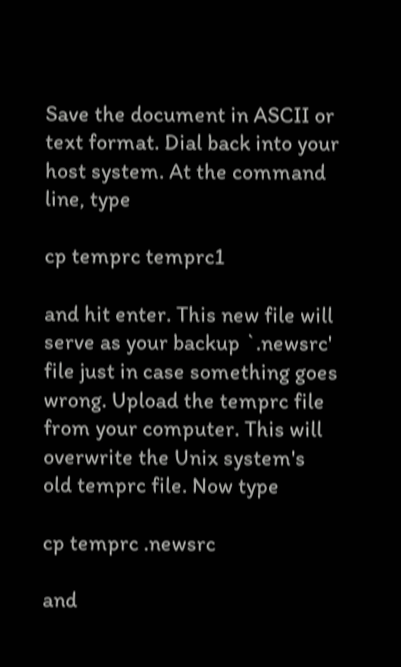Save the document in ASCII or text format. Dial back into your host system. At the command line, type

cp temprc temprc1

and hit enter. This new file will serve as your backup `.newsrc' file just in case something goes wrong. Upload the temprc file from your computer. This will overwrite the Unix system's old temprc file. Now type

cp temprc .newsrc

and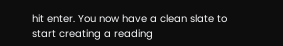hit enter. You now have a clean slate to start creating a reading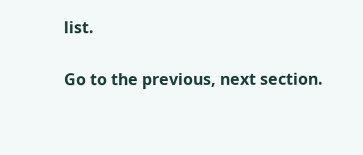list.

Go to the previous, next section.